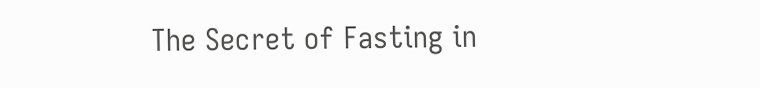The Secret of Fasting in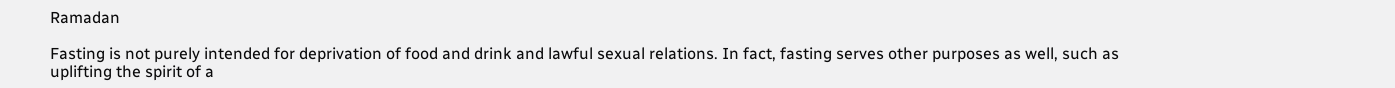Ramadan

Fasting is not purely intended for deprivation of food and drink and lawful sexual relations. In fact, fasting serves other purposes as well, such as uplifting the spirit of a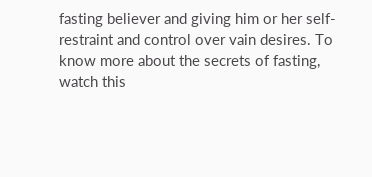fasting believer and giving him or her self-restraint and control over vain desires. To know more about the secrets of fasting, watch this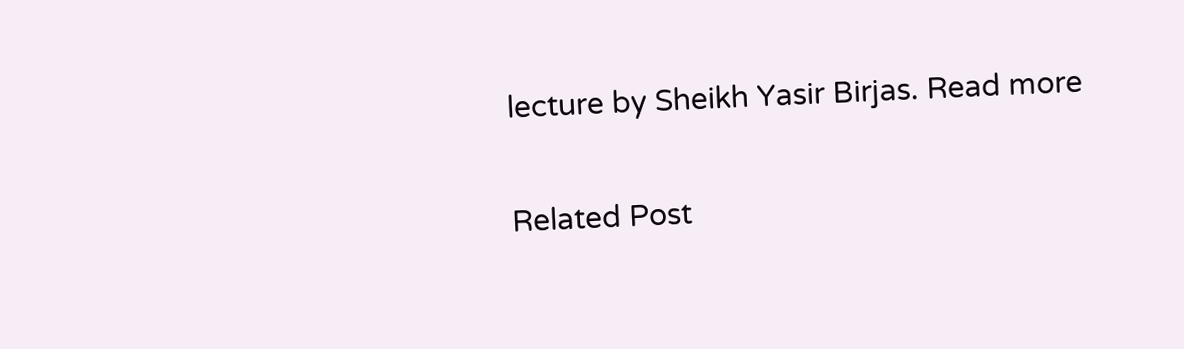lecture by Sheikh Yasir Birjas. Read more

Related Post